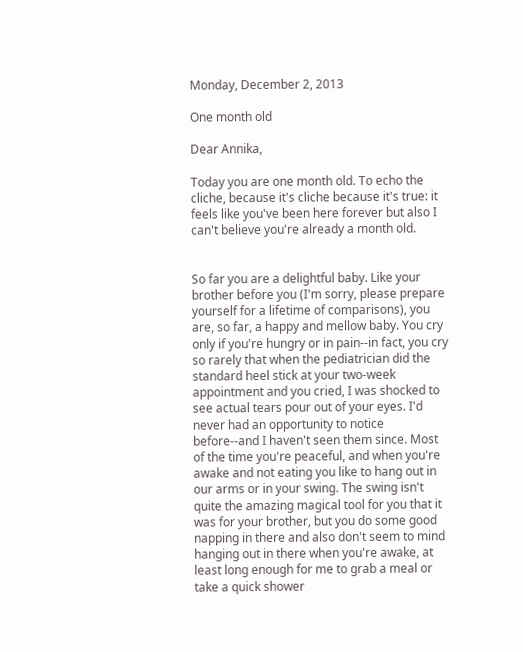Monday, December 2, 2013

One month old

Dear Annika,

Today you are one month old. To echo the cliche, because it's cliche because it's true: it feels like you've been here forever but also I can't believe you're already a month old.


So far you are a delightful baby. Like your brother before you (I'm sorry, please prepare yourself for a lifetime of comparisons), you are, so far, a happy and mellow baby. You cry only if you're hungry or in pain--in fact, you cry so rarely that when the pediatrician did the standard heel stick at your two-week appointment and you cried, I was shocked to see actual tears pour out of your eyes. I'd never had an opportunity to notice before--and I haven't seen them since. Most of the time you're peaceful, and when you're awake and not eating you like to hang out in our arms or in your swing. The swing isn't quite the amazing magical tool for you that it was for your brother, but you do some good napping in there and also don't seem to mind hanging out in there when you're awake, at least long enough for me to grab a meal or take a quick shower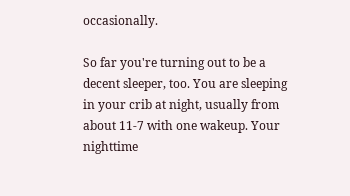occasionally.

So far you're turning out to be a decent sleeper, too. You are sleeping in your crib at night, usually from about 11-7 with one wakeup. Your nighttime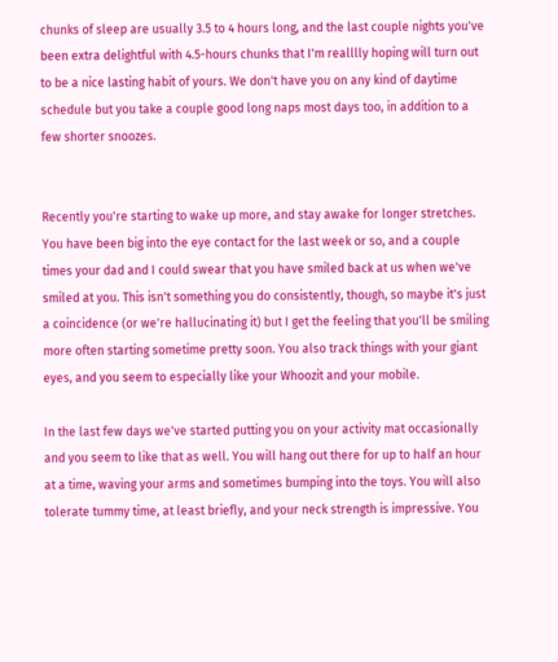chunks of sleep are usually 3.5 to 4 hours long, and the last couple nights you've been extra delightful with 4.5-hours chunks that I'm realllly hoping will turn out to be a nice lasting habit of yours. We don't have you on any kind of daytime schedule but you take a couple good long naps most days too, in addition to a few shorter snoozes.


Recently you're starting to wake up more, and stay awake for longer stretches. You have been big into the eye contact for the last week or so, and a couple times your dad and I could swear that you have smiled back at us when we've smiled at you. This isn't something you do consistently, though, so maybe it's just a coincidence (or we're hallucinating it) but I get the feeling that you'll be smiling more often starting sometime pretty soon. You also track things with your giant eyes, and you seem to especially like your Whoozit and your mobile.

In the last few days we've started putting you on your activity mat occasionally and you seem to like that as well. You will hang out there for up to half an hour at a time, waving your arms and sometimes bumping into the toys. You will also tolerate tummy time, at least briefly, and your neck strength is impressive. You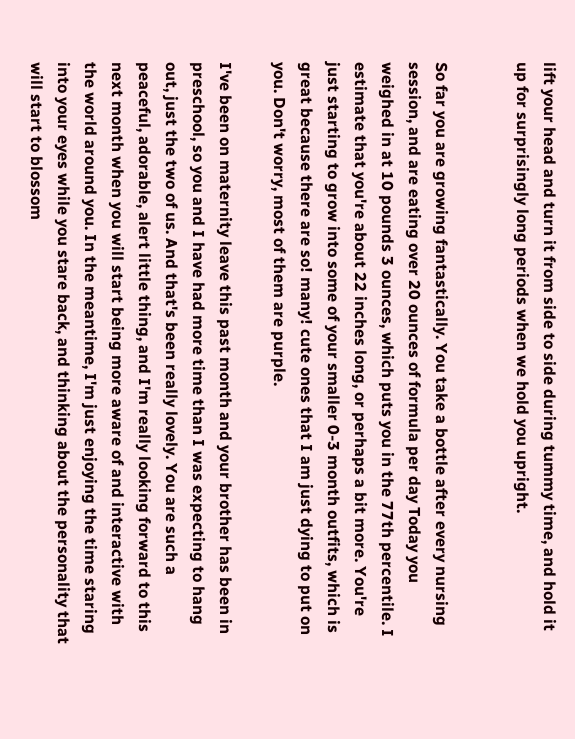lift your head and turn it from side to side during tummy time, and hold it up for surprisingly long periods when we hold you upright.


So far you are growing fantastically. You take a bottle after every nursing session, and are eating over 20 ounces of formula per day Today you weighed in at 10 pounds 3 ounces, which puts you in the 77th percentile. I estimate that you're about 22 inches long, or perhaps a bit more. You're just starting to grow into some of your smaller 0-3 month outfits, which is great because there are so! many! cute ones that I am just dying to put on you. Don't worry, most of them are purple.

I've been on maternity leave this past month and your brother has been in preschool, so you and I have had more time than I was expecting to hang out, just the two of us. And that's been really lovely. You are such a peaceful, adorable, alert little thing, and I'm really looking forward to this next month when you will start being more aware of and interactive with the world around you. In the meantime, I'm just enjoying the time staring into your eyes while you stare back, and thinking about the personality that will start to blossom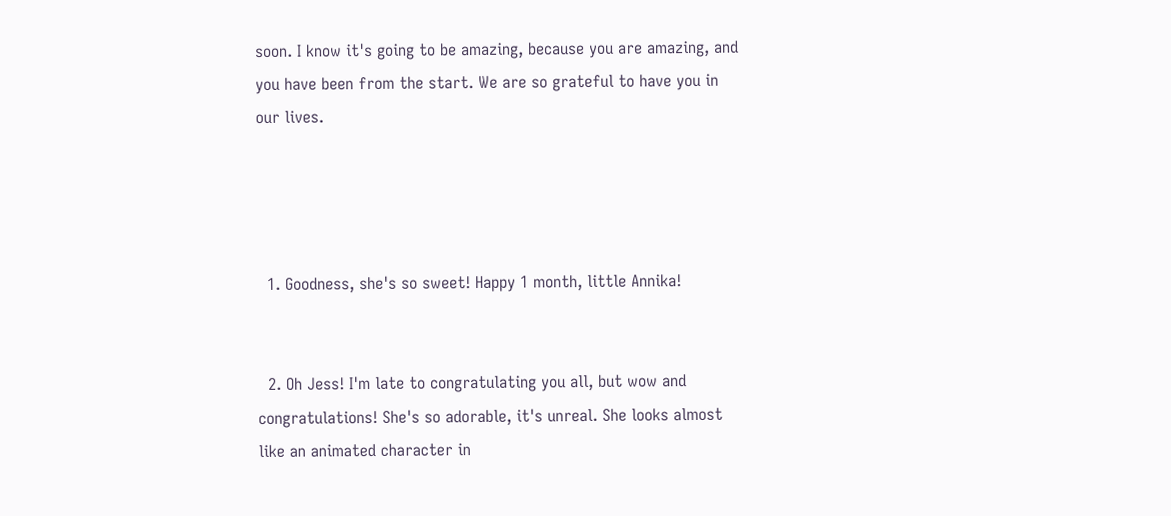soon. I know it's going to be amazing, because you are amazing, and you have been from the start. We are so grateful to have you in our lives.




  1. Goodness, she's so sweet! Happy 1 month, little Annika!


  2. Oh Jess! I'm late to congratulating you all, but wow and congratulations! She's so adorable, it's unreal. She looks almost like an animated character in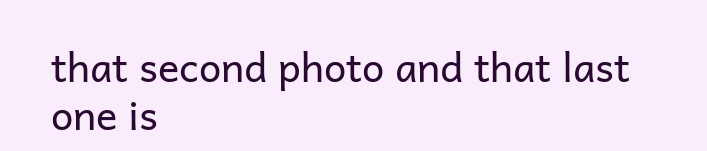that second photo and that last one is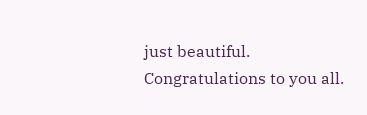just beautiful. Congratulations to you all.